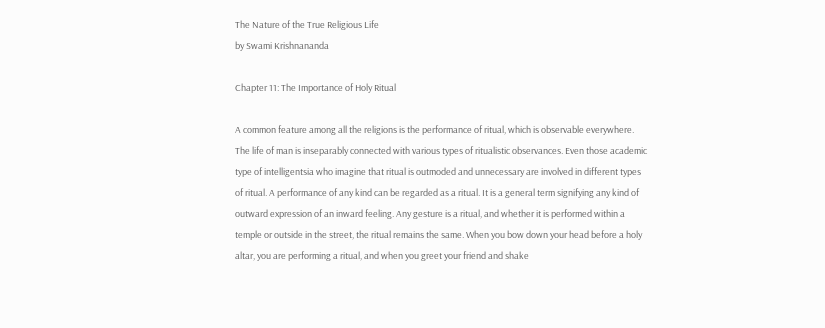The Nature of the True Religious Life
by Swami Krishnananda

Chapter 11: The Importance of Holy Ritual

A common feature among all the religions is the performance of ritual, which is observable everywhere. The life of man is inseparably connected with various types of ritualistic observances. Even those academic type of intelligentsia who imagine that ritual is outmoded and unnecessary are involved in different types of ritual. A performance of any kind can be regarded as a ritual. It is a general term signifying any kind of outward expression of an inward feeling. Any gesture is a ritual, and whether it is performed within a temple or outside in the street, the ritual remains the same. When you bow down your head before a holy altar, you are performing a ritual, and when you greet your friend and shake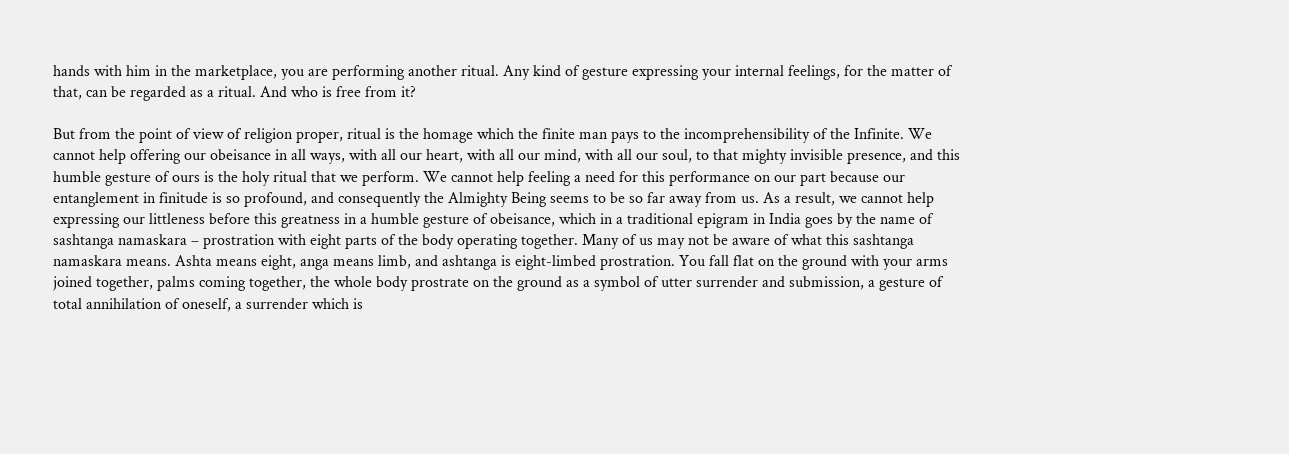hands with him in the marketplace, you are performing another ritual. Any kind of gesture expressing your internal feelings, for the matter of that, can be regarded as a ritual. And who is free from it?

But from the point of view of religion proper, ritual is the homage which the finite man pays to the incomprehensibility of the Infinite. We cannot help offering our obeisance in all ways, with all our heart, with all our mind, with all our soul, to that mighty invisible presence, and this humble gesture of ours is the holy ritual that we perform. We cannot help feeling a need for this performance on our part because our entanglement in finitude is so profound, and consequently the Almighty Being seems to be so far away from us. As a result, we cannot help expressing our littleness before this greatness in a humble gesture of obeisance, which in a traditional epigram in India goes by the name of sashtanga namaskara – prostration with eight parts of the body operating together. Many of us may not be aware of what this sashtanga namaskara means. Ashta means eight, anga means limb, and ashtanga is eight-limbed prostration. You fall flat on the ground with your arms joined together, palms coming together, the whole body prostrate on the ground as a symbol of utter surrender and submission, a gesture of total annihilation of oneself, a surrender which is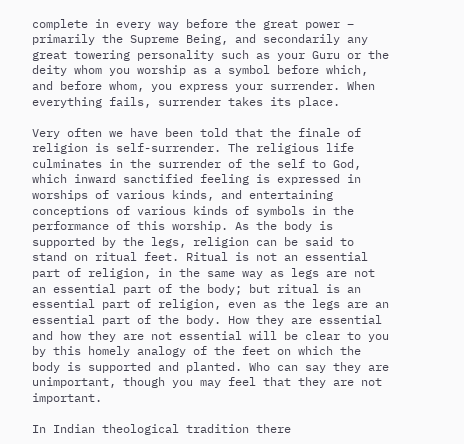complete in every way before the great power – primarily the Supreme Being, and secondarily any great towering personality such as your Guru or the deity whom you worship as a symbol before which, and before whom, you express your surrender. When everything fails, surrender takes its place.

Very often we have been told that the finale of religion is self-surrender. The religious life culminates in the surrender of the self to God, which inward sanctified feeling is expressed in worships of various kinds, and entertaining conceptions of various kinds of symbols in the performance of this worship. As the body is supported by the legs, religion can be said to stand on ritual feet. Ritual is not an essential part of religion, in the same way as legs are not an essential part of the body; but ritual is an essential part of religion, even as the legs are an essential part of the body. How they are essential and how they are not essential will be clear to you by this homely analogy of the feet on which the body is supported and planted. Who can say they are unimportant, though you may feel that they are not important.

In Indian theological tradition there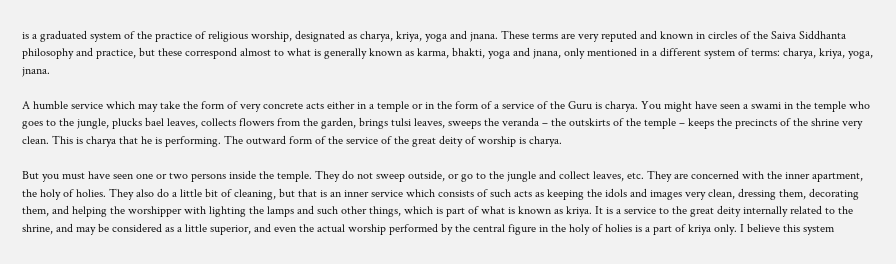is a graduated system of the practice of religious worship, designated as charya, kriya, yoga and jnana. These terms are very reputed and known in circles of the Saiva Siddhanta philosophy and practice, but these correspond almost to what is generally known as karma, bhakti, yoga and jnana, only mentioned in a different system of terms: charya, kriya, yoga, jnana.

A humble service which may take the form of very concrete acts either in a temple or in the form of a service of the Guru is charya. You might have seen a swami in the temple who goes to the jungle, plucks bael leaves, collects flowers from the garden, brings tulsi leaves, sweeps the veranda – the outskirts of the temple – keeps the precincts of the shrine very clean. This is charya that he is performing. The outward form of the service of the great deity of worship is charya.

But you must have seen one or two persons inside the temple. They do not sweep outside, or go to the jungle and collect leaves, etc. They are concerned with the inner apartment, the holy of holies. They also do a little bit of cleaning, but that is an inner service which consists of such acts as keeping the idols and images very clean, dressing them, decorating them, and helping the worshipper with lighting the lamps and such other things, which is part of what is known as kriya. It is a service to the great deity internally related to the shrine, and may be considered as a little superior, and even the actual worship performed by the central figure in the holy of holies is a part of kriya only. I believe this system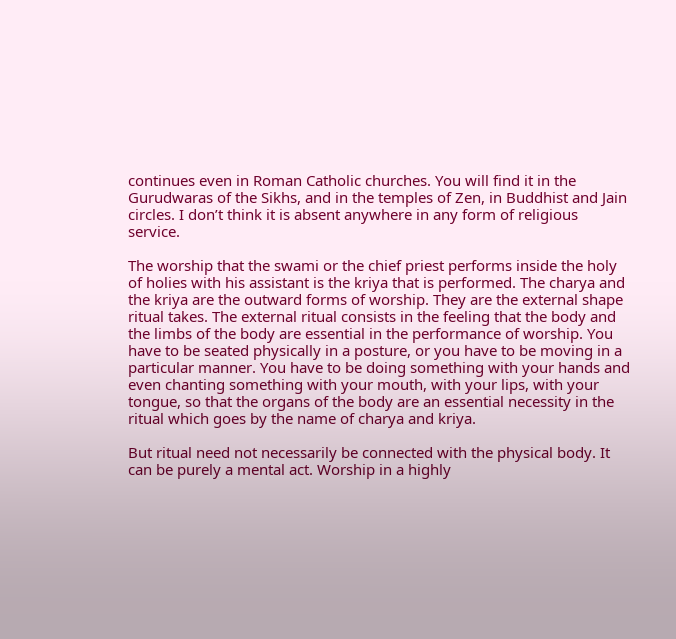continues even in Roman Catholic churches. You will find it in the Gurudwaras of the Sikhs, and in the temples of Zen, in Buddhist and Jain circles. I don’t think it is absent anywhere in any form of religious service.

The worship that the swami or the chief priest performs inside the holy of holies with his assistant is the kriya that is performed. The charya and the kriya are the outward forms of worship. They are the external shape ritual takes. The external ritual consists in the feeling that the body and the limbs of the body are essential in the performance of worship. You have to be seated physically in a posture, or you have to be moving in a particular manner. You have to be doing something with your hands and even chanting something with your mouth, with your lips, with your tongue, so that the organs of the body are an essential necessity in the ritual which goes by the name of charya and kriya.

But ritual need not necessarily be connected with the physical body. It can be purely a mental act. Worship in a highly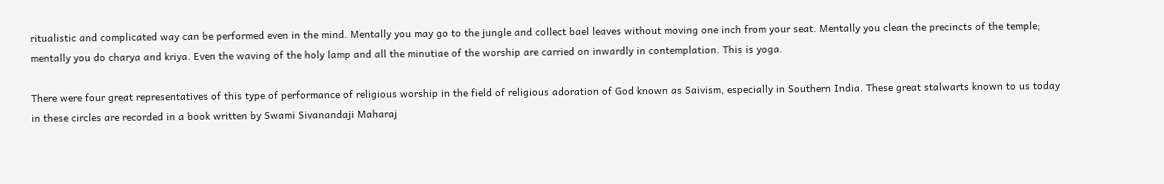ritualistic and complicated way can be performed even in the mind. Mentally you may go to the jungle and collect bael leaves without moving one inch from your seat. Mentally you clean the precincts of the temple; mentally you do charya and kriya. Even the waving of the holy lamp and all the minutiae of the worship are carried on inwardly in contemplation. This is yoga.

There were four great representatives of this type of performance of religious worship in the field of religious adoration of God known as Saivism, especially in Southern India. These great stalwarts known to us today in these circles are recorded in a book written by Swami Sivanandaji Maharaj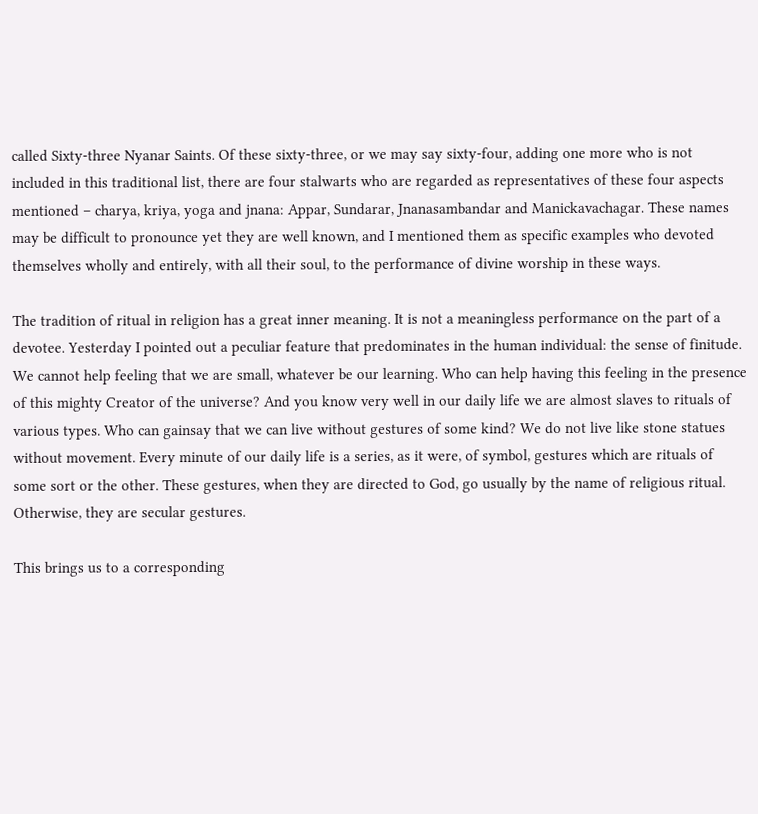called Sixty-three Nyanar Saints. Of these sixty-three, or we may say sixty-four, adding one more who is not included in this traditional list, there are four stalwarts who are regarded as representatives of these four aspects mentioned – charya, kriya, yoga and jnana: Appar, Sundarar, Jnanasambandar and Manickavachagar. These names may be difficult to pronounce yet they are well known, and I mentioned them as specific examples who devoted themselves wholly and entirely, with all their soul, to the performance of divine worship in these ways.

The tradition of ritual in religion has a great inner meaning. It is not a meaningless performance on the part of a devotee. Yesterday I pointed out a peculiar feature that predominates in the human individual: the sense of finitude. We cannot help feeling that we are small, whatever be our learning. Who can help having this feeling in the presence of this mighty Creator of the universe? And you know very well in our daily life we are almost slaves to rituals of various types. Who can gainsay that we can live without gestures of some kind? We do not live like stone statues without movement. Every minute of our daily life is a series, as it were, of symbol, gestures which are rituals of some sort or the other. These gestures, when they are directed to God, go usually by the name of religious ritual. Otherwise, they are secular gestures.

This brings us to a corresponding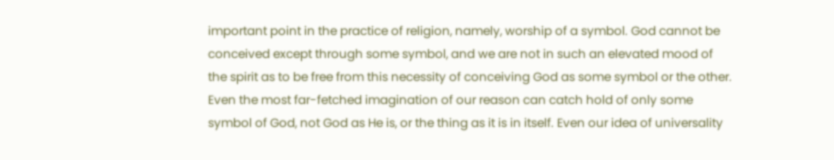important point in the practice of religion, namely, worship of a symbol. God cannot be conceived except through some symbol, and we are not in such an elevated mood of the spirit as to be free from this necessity of conceiving God as some symbol or the other. Even the most far-fetched imagination of our reason can catch hold of only some symbol of God, not God as He is, or the thing as it is in itself. Even our idea of universality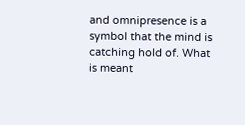and omnipresence is a symbol that the mind is catching hold of. What is meant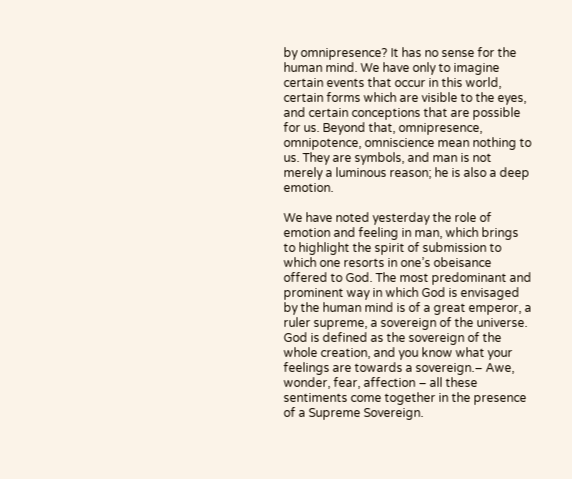by omnipresence? It has no sense for the human mind. We have only to imagine certain events that occur in this world, certain forms which are visible to the eyes, and certain conceptions that are possible for us. Beyond that, omnipresence, omnipotence, omniscience mean nothing to us. They are symbols, and man is not merely a luminous reason; he is also a deep emotion.

We have noted yesterday the role of emotion and feeling in man, which brings to highlight the spirit of submission to which one resorts in one’s obeisance offered to God. The most predominant and prominent way in which God is envisaged by the human mind is of a great emperor, a ruler supreme, a sovereign of the universe. God is defined as the sovereign of the whole creation, and you know what your feelings are towards a sovereign.– Awe, wonder, fear, affection – all these sentiments come together in the presence of a Supreme Sovereign.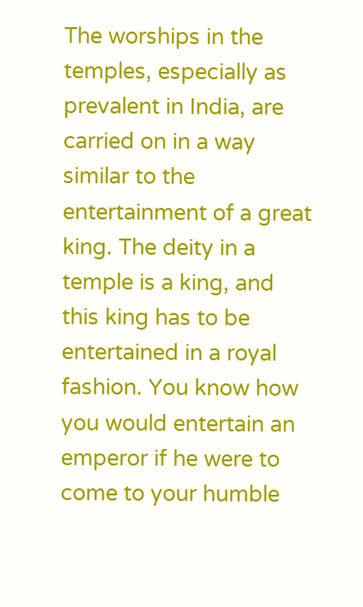The worships in the temples, especially as prevalent in India, are carried on in a way similar to the entertainment of a great king. The deity in a temple is a king, and this king has to be entertained in a royal fashion. You know how you would entertain an emperor if he were to come to your humble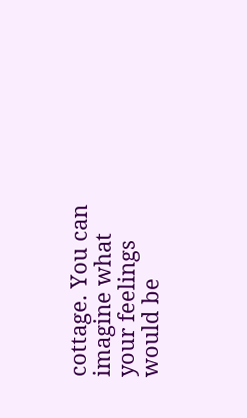cottage. You can imagine what your feelings would be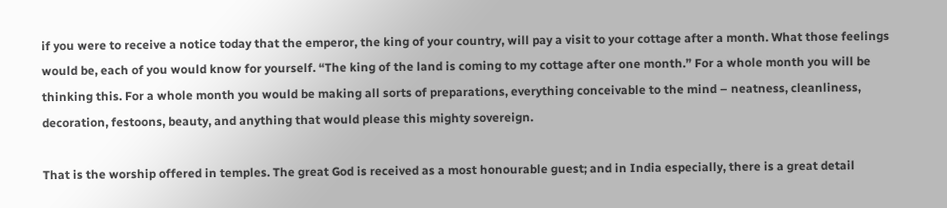if you were to receive a notice today that the emperor, the king of your country, will pay a visit to your cottage after a month. What those feelings would be, each of you would know for yourself. “The king of the land is coming to my cottage after one month.” For a whole month you will be thinking this. For a whole month you would be making all sorts of preparations, everything conceivable to the mind – neatness, cleanliness, decoration, festoons, beauty, and anything that would please this mighty sovereign.

That is the worship offered in temples. The great God is received as a most honourable guest; and in India especially, there is a great detail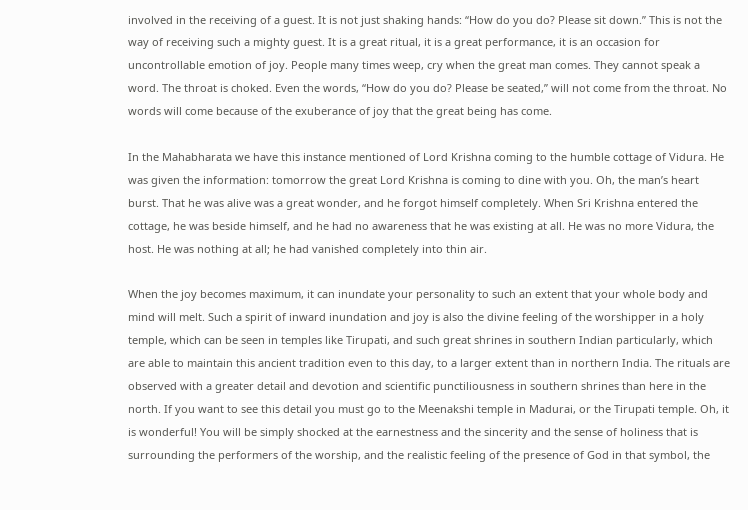involved in the receiving of a guest. It is not just shaking hands: “How do you do? Please sit down.” This is not the way of receiving such a mighty guest. It is a great ritual, it is a great performance, it is an occasion for uncontrollable emotion of joy. People many times weep, cry when the great man comes. They cannot speak a word. The throat is choked. Even the words, “How do you do? Please be seated,” will not come from the throat. No words will come because of the exuberance of joy that the great being has come.

In the Mahabharata we have this instance mentioned of Lord Krishna coming to the humble cottage of Vidura. He was given the information: tomorrow the great Lord Krishna is coming to dine with you. Oh, the man’s heart burst. That he was alive was a great wonder, and he forgot himself completely. When Sri Krishna entered the cottage, he was beside himself, and he had no awareness that he was existing at all. He was no more Vidura, the host. He was nothing at all; he had vanished completely into thin air.

When the joy becomes maximum, it can inundate your personality to such an extent that your whole body and mind will melt. Such a spirit of inward inundation and joy is also the divine feeling of the worshipper in a holy temple, which can be seen in temples like Tirupati, and such great shrines in southern Indian particularly, which are able to maintain this ancient tradition even to this day, to a larger extent than in northern India. The rituals are observed with a greater detail and devotion and scientific punctiliousness in southern shrines than here in the north. If you want to see this detail you must go to the Meenakshi temple in Madurai, or the Tirupati temple. Oh, it is wonderful! You will be simply shocked at the earnestness and the sincerity and the sense of holiness that is surrounding the performers of the worship, and the realistic feeling of the presence of God in that symbol, the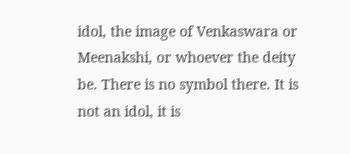idol, the image of Venkaswara or Meenakshi, or whoever the deity be. There is no symbol there. It is not an idol, it is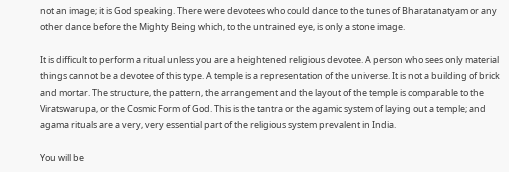not an image; it is God speaking. There were devotees who could dance to the tunes of Bharatanatyam or any other dance before the Mighty Being which, to the untrained eye, is only a stone image.

It is difficult to perform a ritual unless you are a heightened religious devotee. A person who sees only material things cannot be a devotee of this type. A temple is a representation of the universe. It is not a building of brick and mortar. The structure, the pattern, the arrangement and the layout of the temple is comparable to the Viratswarupa, or the Cosmic Form of God. This is the tantra or the agamic system of laying out a temple; and agama rituals are a very, very essential part of the religious system prevalent in India.

You will be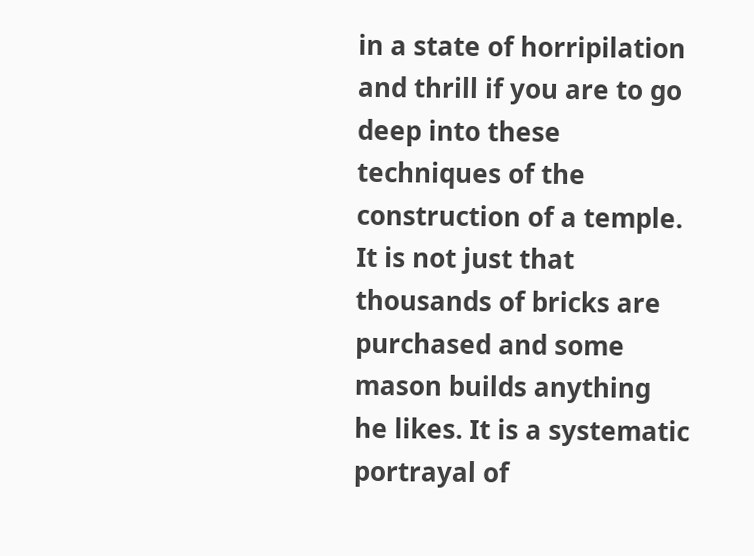in a state of horripilation and thrill if you are to go deep into these techniques of the construction of a temple. It is not just that thousands of bricks are purchased and some mason builds anything he likes. It is a systematic portrayal of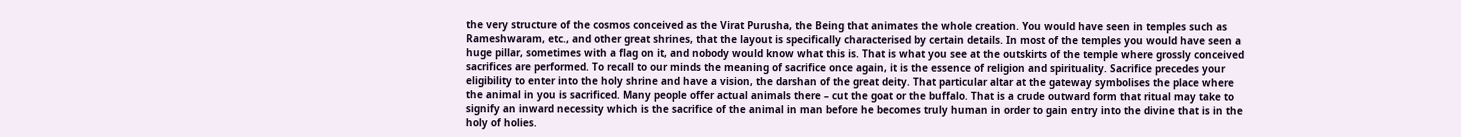the very structure of the cosmos conceived as the Virat Purusha, the Being that animates the whole creation. You would have seen in temples such as Rameshwaram, etc., and other great shrines, that the layout is specifically characterised by certain details. In most of the temples you would have seen a huge pillar, sometimes with a flag on it, and nobody would know what this is. That is what you see at the outskirts of the temple where grossly conceived sacrifices are performed. To recall to our minds the meaning of sacrifice once again, it is the essence of religion and spirituality. Sacrifice precedes your eligibility to enter into the holy shrine and have a vision, the darshan of the great deity. That particular altar at the gateway symbolises the place where the animal in you is sacrificed. Many people offer actual animals there – cut the goat or the buffalo. That is a crude outward form that ritual may take to signify an inward necessity which is the sacrifice of the animal in man before he becomes truly human in order to gain entry into the divine that is in the holy of holies.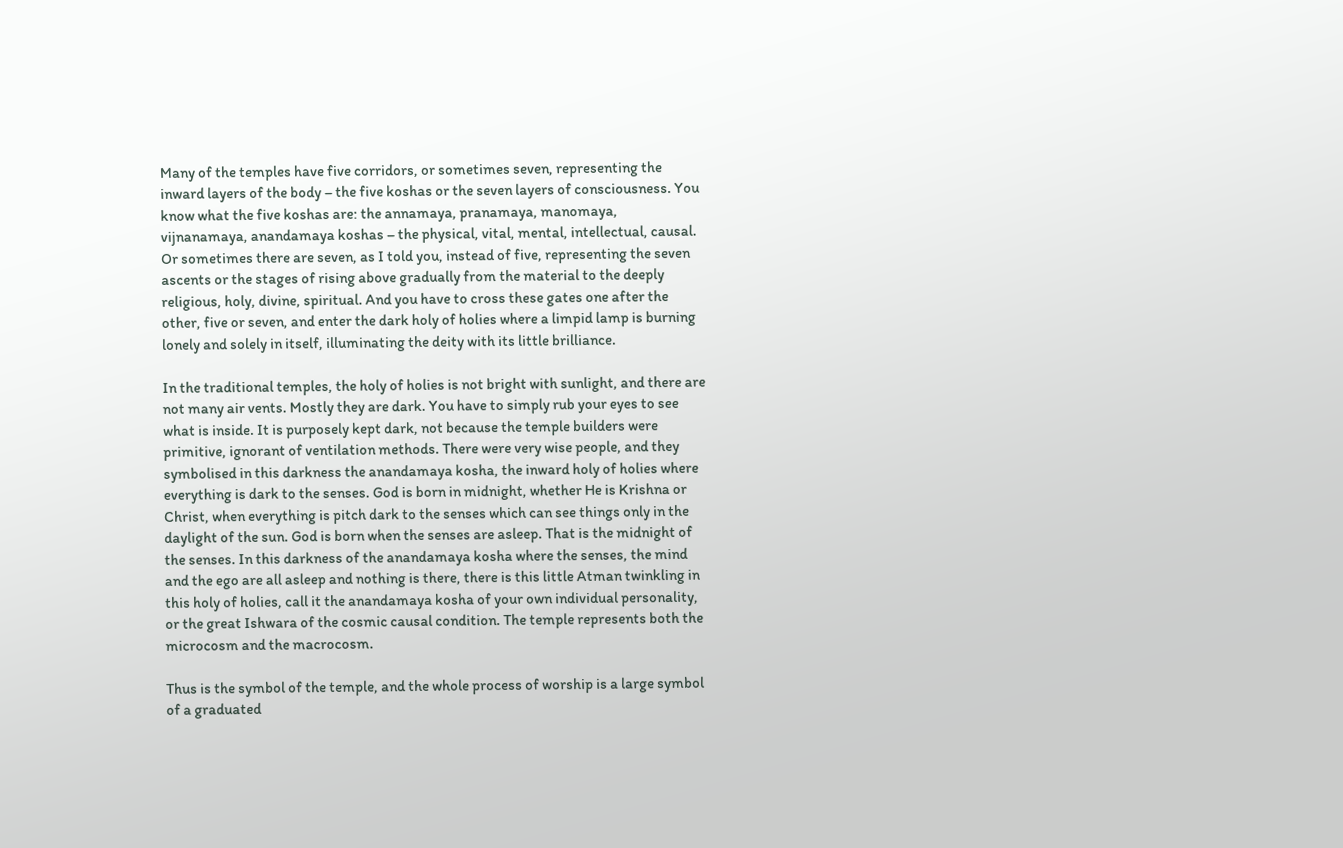Many of the temples have five corridors, or sometimes seven, representing the inward layers of the body – the five koshas or the seven layers of consciousness. You know what the five koshas are: the annamaya, pranamaya, manomaya, vijnanamaya, anandamaya koshas – the physical, vital, mental, intellectual, causal. Or sometimes there are seven, as I told you, instead of five, representing the seven ascents or the stages of rising above gradually from the material to the deeply religious, holy, divine, spiritual. And you have to cross these gates one after the other, five or seven, and enter the dark holy of holies where a limpid lamp is burning lonely and solely in itself, illuminating the deity with its little brilliance.

In the traditional temples, the holy of holies is not bright with sunlight, and there are not many air vents. Mostly they are dark. You have to simply rub your eyes to see what is inside. It is purposely kept dark, not because the temple builders were primitive, ignorant of ventilation methods. There were very wise people, and they symbolised in this darkness the anandamaya kosha, the inward holy of holies where everything is dark to the senses. God is born in midnight, whether He is Krishna or Christ, when everything is pitch dark to the senses which can see things only in the daylight of the sun. God is born when the senses are asleep. That is the midnight of the senses. In this darkness of the anandamaya kosha where the senses, the mind and the ego are all asleep and nothing is there, there is this little Atman twinkling in this holy of holies, call it the anandamaya kosha of your own individual personality, or the great Ishwara of the cosmic causal condition. The temple represents both the microcosm and the macrocosm.

Thus is the symbol of the temple, and the whole process of worship is a large symbol of a graduated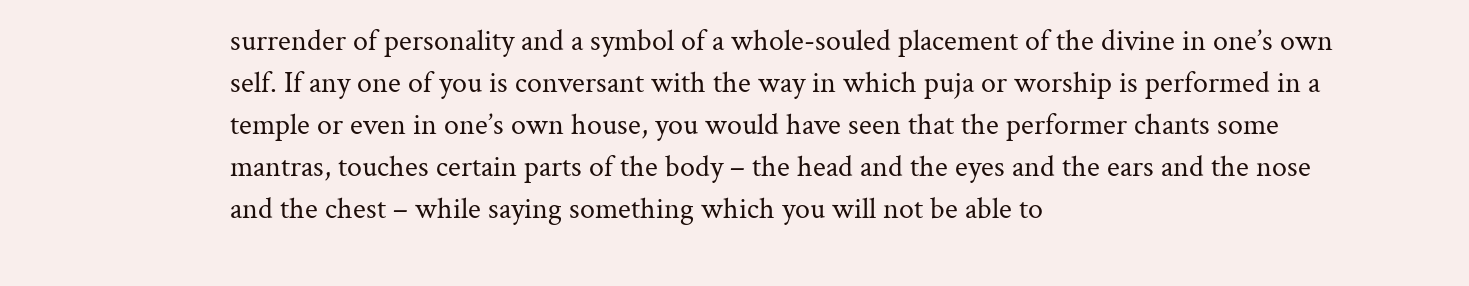surrender of personality and a symbol of a whole-souled placement of the divine in one’s own self. If any one of you is conversant with the way in which puja or worship is performed in a temple or even in one’s own house, you would have seen that the performer chants some mantras, touches certain parts of the body – the head and the eyes and the ears and the nose and the chest – while saying something which you will not be able to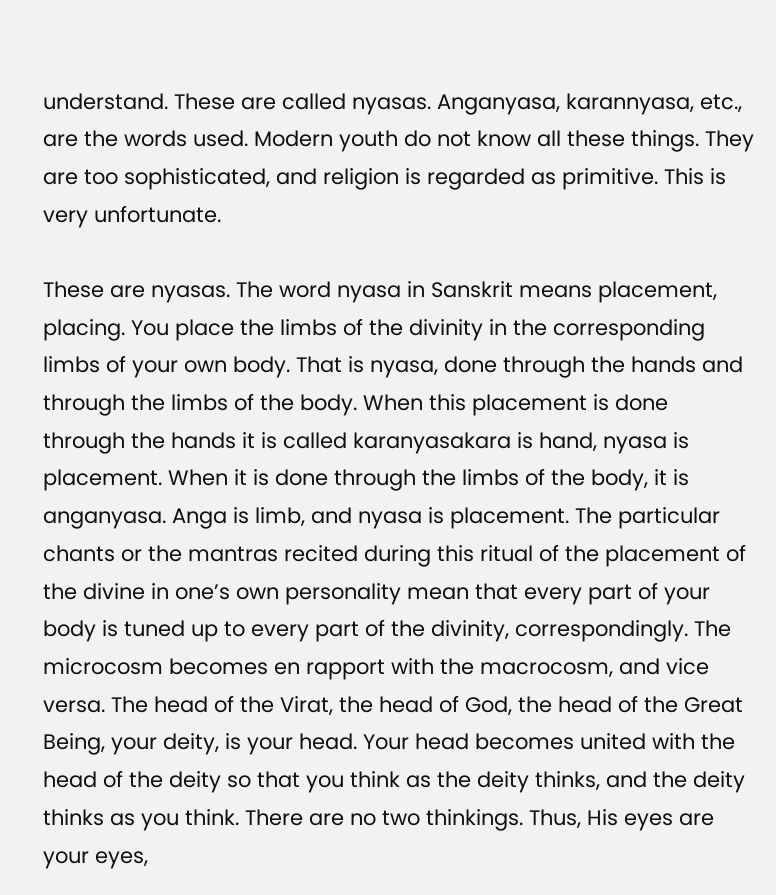understand. These are called nyasas. Anganyasa, karannyasa, etc., are the words used. Modern youth do not know all these things. They are too sophisticated, and religion is regarded as primitive. This is very unfortunate.

These are nyasas. The word nyasa in Sanskrit means placement, placing. You place the limbs of the divinity in the corresponding limbs of your own body. That is nyasa, done through the hands and through the limbs of the body. When this placement is done through the hands it is called karanyasakara is hand, nyasa is placement. When it is done through the limbs of the body, it is anganyasa. Anga is limb, and nyasa is placement. The particular chants or the mantras recited during this ritual of the placement of the divine in one’s own personality mean that every part of your body is tuned up to every part of the divinity, correspondingly. The microcosm becomes en rapport with the macrocosm, and vice versa. The head of the Virat, the head of God, the head of the Great Being, your deity, is your head. Your head becomes united with the head of the deity so that you think as the deity thinks, and the deity thinks as you think. There are no two thinkings. Thus, His eyes are your eyes,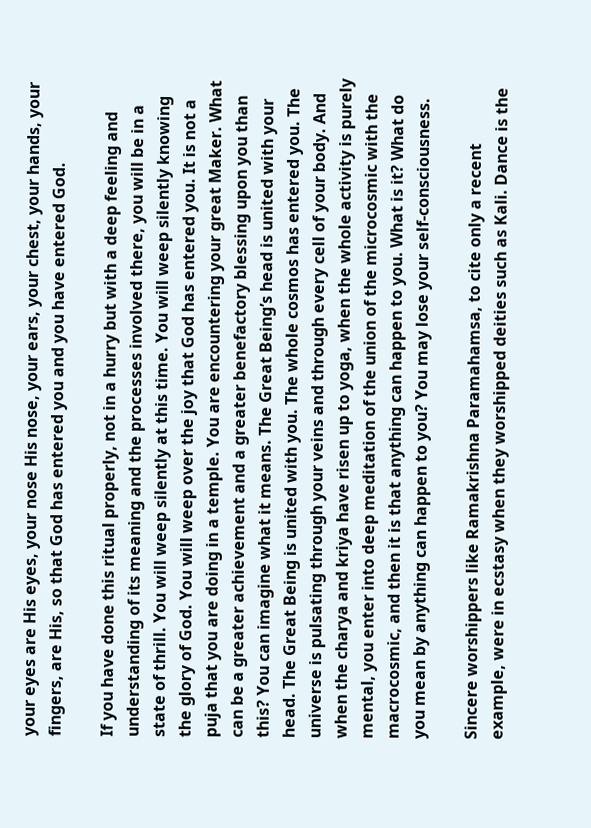your eyes are His eyes, your nose His nose, your ears, your chest, your hands, your fingers, are His, so that God has entered you and you have entered God.

If you have done this ritual properly, not in a hurry but with a deep feeling and understanding of its meaning and the processes involved there, you will be in a state of thrill. You will weep silently at this time. You will weep silently knowing the glory of God. You will weep over the joy that God has entered you. It is not a puja that you are doing in a temple. You are encountering your great Maker. What can be a greater achievement and a greater benefactory blessing upon you than this? You can imagine what it means. The Great Being’s head is united with your head. The Great Being is united with you. The whole cosmos has entered you. The universe is pulsating through your veins and through every cell of your body. And when the charya and kriya have risen up to yoga, when the whole activity is purely mental, you enter into deep meditation of the union of the microcosmic with the macrocosmic, and then it is that anything can happen to you. What is it? What do you mean by anything can happen to you? You may lose your self-consciousness.

Sincere worshippers like Ramakrishna Paramahamsa, to cite only a recent example, were in ecstasy when they worshipped deities such as Kali. Dance is the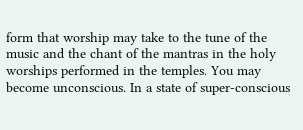form that worship may take to the tune of the music and the chant of the mantras in the holy worships performed in the temples. You may become unconscious. In a state of super-conscious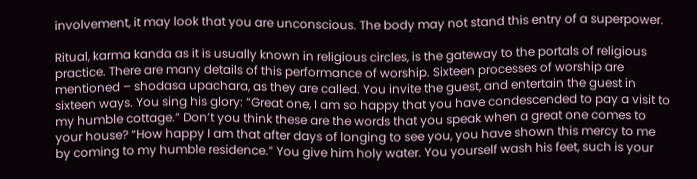involvement, it may look that you are unconscious. The body may not stand this entry of a superpower.

Ritual, karma kanda as it is usually known in religious circles, is the gateway to the portals of religious practice. There are many details of this performance of worship. Sixteen processes of worship are mentioned – shodasa upachara, as they are called. You invite the guest, and entertain the guest in sixteen ways. You sing his glory: “Great one, I am so happy that you have condescended to pay a visit to my humble cottage.” Don’t you think these are the words that you speak when a great one comes to your house? “How happy I am that after days of longing to see you, you have shown this mercy to me by coming to my humble residence.” You give him holy water. You yourself wash his feet, such is your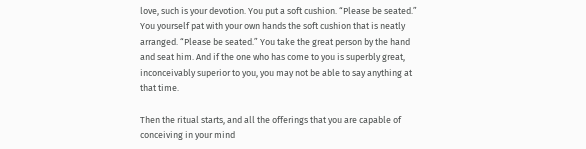love, such is your devotion. You put a soft cushion. “Please be seated.” You yourself pat with your own hands the soft cushion that is neatly arranged. “Please be seated.” You take the great person by the hand and seat him. And if the one who has come to you is superbly great, inconceivably superior to you, you may not be able to say anything at that time.

Then the ritual starts, and all the offerings that you are capable of conceiving in your mind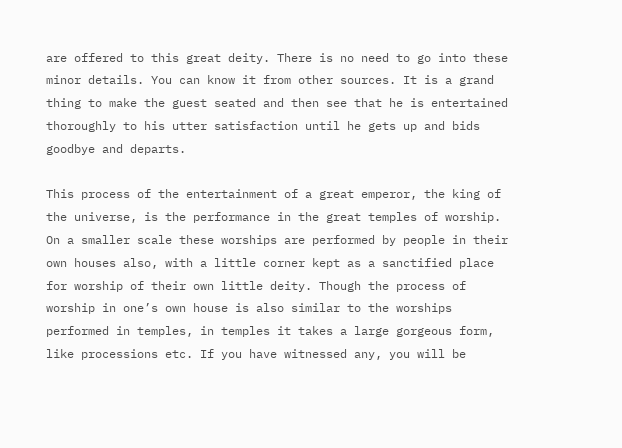are offered to this great deity. There is no need to go into these minor details. You can know it from other sources. It is a grand thing to make the guest seated and then see that he is entertained thoroughly to his utter satisfaction until he gets up and bids goodbye and departs.

This process of the entertainment of a great emperor, the king of the universe, is the performance in the great temples of worship. On a smaller scale these worships are performed by people in their own houses also, with a little corner kept as a sanctified place for worship of their own little deity. Though the process of worship in one’s own house is also similar to the worships performed in temples, in temples it takes a large gorgeous form, like processions etc. If you have witnessed any, you will be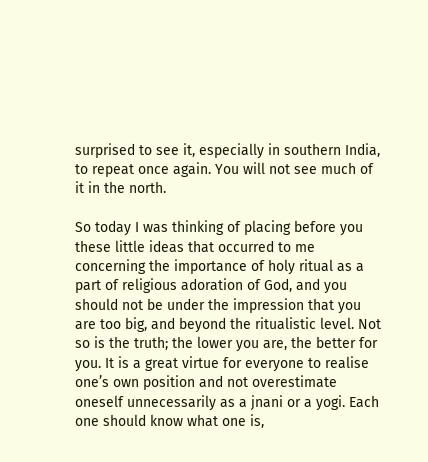surprised to see it, especially in southern India, to repeat once again. You will not see much of it in the north.

So today I was thinking of placing before you these little ideas that occurred to me concerning the importance of holy ritual as a part of religious adoration of God, and you should not be under the impression that you are too big, and beyond the ritualistic level. Not so is the truth; the lower you are, the better for you. It is a great virtue for everyone to realise one’s own position and not overestimate oneself unnecessarily as a jnani or a yogi. Each one should know what one is,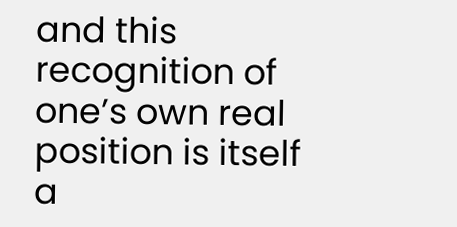and this recognition of one’s own real position is itself a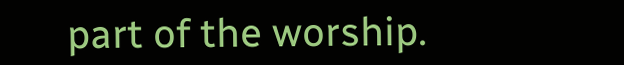part of the worship.